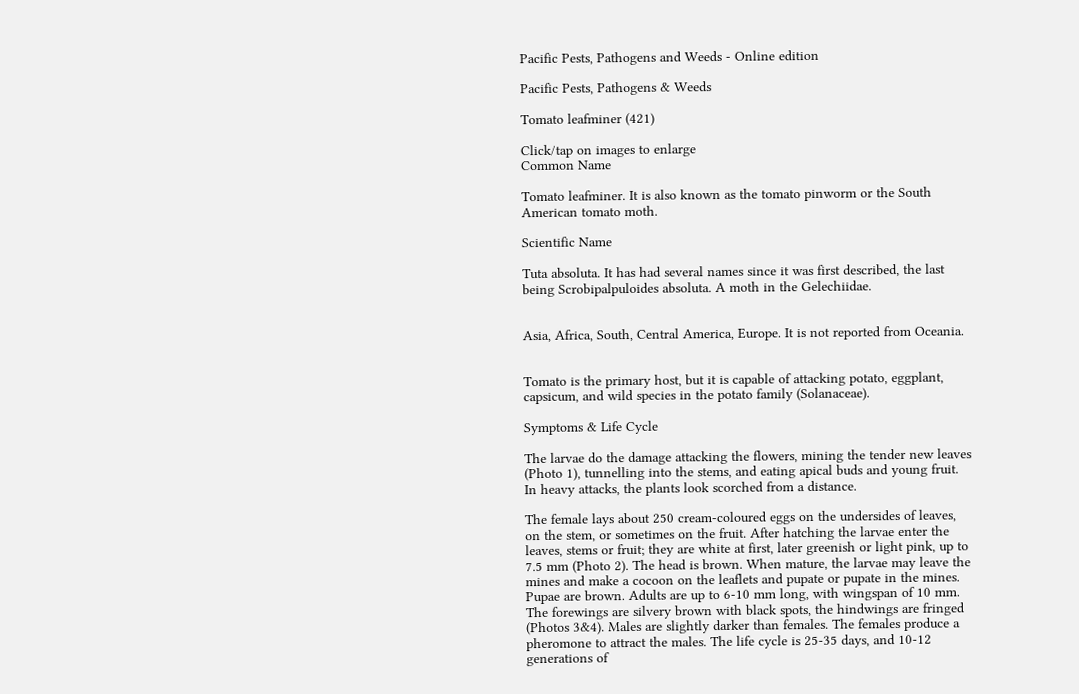Pacific Pests, Pathogens and Weeds - Online edition

Pacific Pests, Pathogens & Weeds

Tomato leafminer (421)

Click/tap on images to enlarge
Common Name

Tomato leafminer. It is also known as the tomato pinworm or the South American tomato moth.

Scientific Name

Tuta absoluta. It has had several names since it was first described, the last being Scrobipalpuloides absoluta. A moth in the Gelechiidae.


Asia, Africa, South, Central America, Europe. It is not reported from Oceania.


Tomato is the primary host, but it is capable of attacking potato, eggplant, capsicum, and wild species in the potato family (Solanaceae).

Symptoms & Life Cycle

The larvae do the damage attacking the flowers, mining the tender new leaves (Photo 1), tunnelling into the stems, and eating apical buds and young fruit. In heavy attacks, the plants look scorched from a distance.

The female lays about 250 cream-coloured eggs on the undersides of leaves, on the stem, or sometimes on the fruit. After hatching the larvae enter the leaves, stems or fruit; they are white at first, later greenish or light pink, up to 7.5 mm (Photo 2). The head is brown. When mature, the larvae may leave the mines and make a cocoon on the leaflets and pupate or pupate in the mines. Pupae are brown. Adults are up to 6-10 mm long, with wingspan of 10 mm. The forewings are silvery brown with black spots, the hindwings are fringed (Photos 3&4). Males are slightly darker than females. The females produce a pheromone to attract the males. The life cycle is 25-35 days, and 10-12 generations of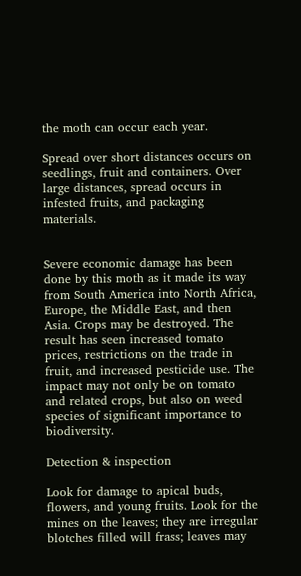the moth can occur each year.

Spread over short distances occurs on seedlings, fruit and containers. Over large distances, spread occurs in infested fruits, and packaging materials.


Severe economic damage has been done by this moth as it made its way from South America into North Africa, Europe, the Middle East, and then Asia. Crops may be destroyed. The result has seen increased tomato prices, restrictions on the trade in fruit, and increased pesticide use. The impact may not only be on tomato and related crops, but also on weed species of significant importance to biodiversity.

Detection & inspection

Look for damage to apical buds, flowers, and young fruits. Look for the mines on the leaves; they are irregular blotches filled will frass; leaves may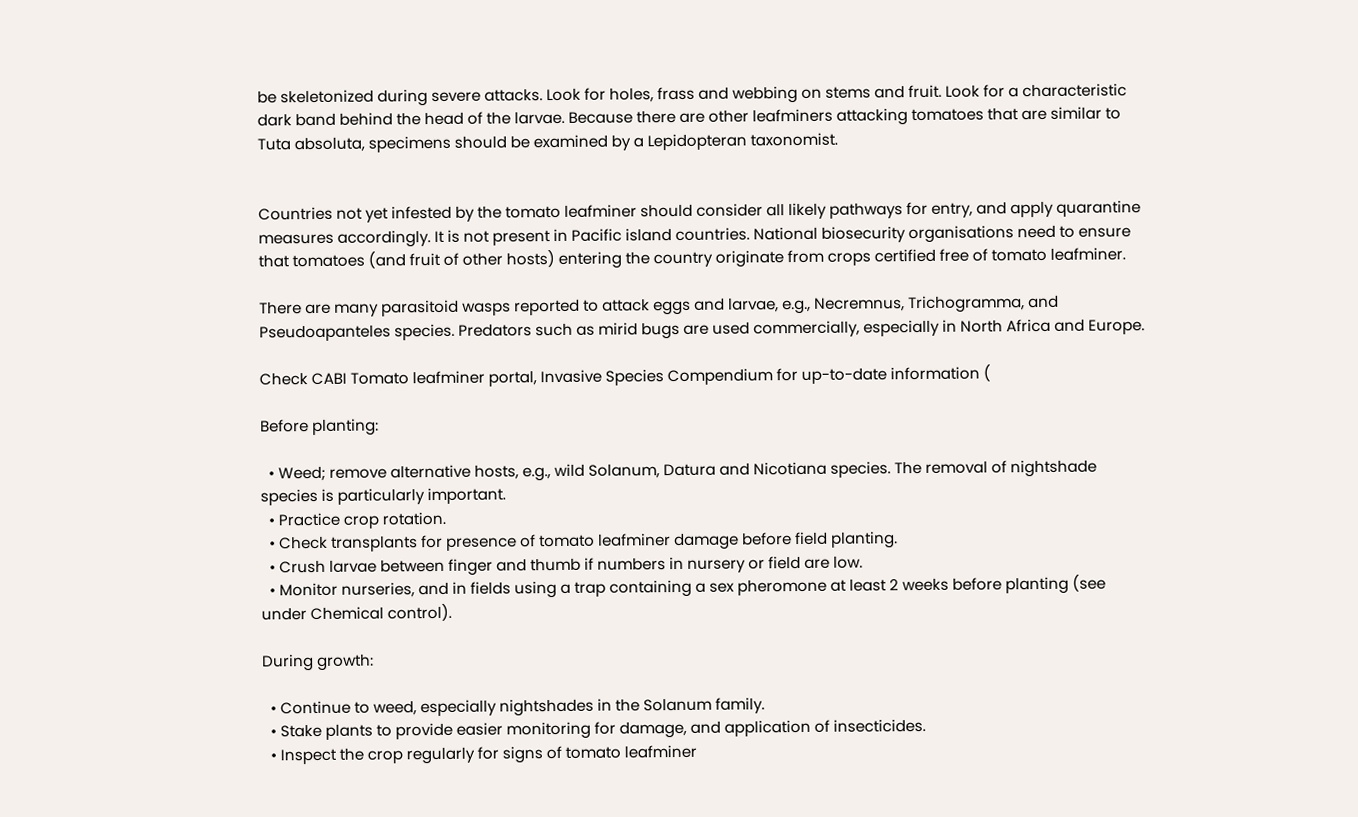be skeletonized during severe attacks. Look for holes, frass and webbing on stems and fruit. Look for a characteristic dark band behind the head of the larvae. Because there are other leafminers attacking tomatoes that are similar to Tuta absoluta, specimens should be examined by a Lepidopteran taxonomist.


Countries not yet infested by the tomato leafminer should consider all likely pathways for entry, and apply quarantine measures accordingly. It is not present in Pacific island countries. National biosecurity organisations need to ensure that tomatoes (and fruit of other hosts) entering the country originate from crops certified free of tomato leafminer.

There are many parasitoid wasps reported to attack eggs and larvae, e.g., Necremnus, Trichogramma, and Pseudoapanteles species. Predators such as mirid bugs are used commercially, especially in North Africa and Europe.

Check CABI Tomato leafminer portal, Invasive Species Compendium for up-to-date information (

Before planting:

  • Weed; remove alternative hosts, e.g., wild Solanum, Datura and Nicotiana species. The removal of nightshade species is particularly important.
  • Practice crop rotation.
  • Check transplants for presence of tomato leafminer damage before field planting.
  • Crush larvae between finger and thumb if numbers in nursery or field are low.
  • Monitor nurseries, and in fields using a trap containing a sex pheromone at least 2 weeks before planting (see under Chemical control).

During growth:

  • Continue to weed, especially nightshades in the Solanum family.
  • Stake plants to provide easier monitoring for damage, and application of insecticides.
  • Inspect the crop regularly for signs of tomato leafminer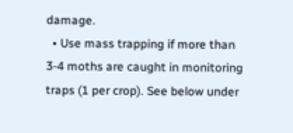damage.
  • Use mass trapping if more than 3-4 moths are caught in monitoring traps (1 per crop). See below under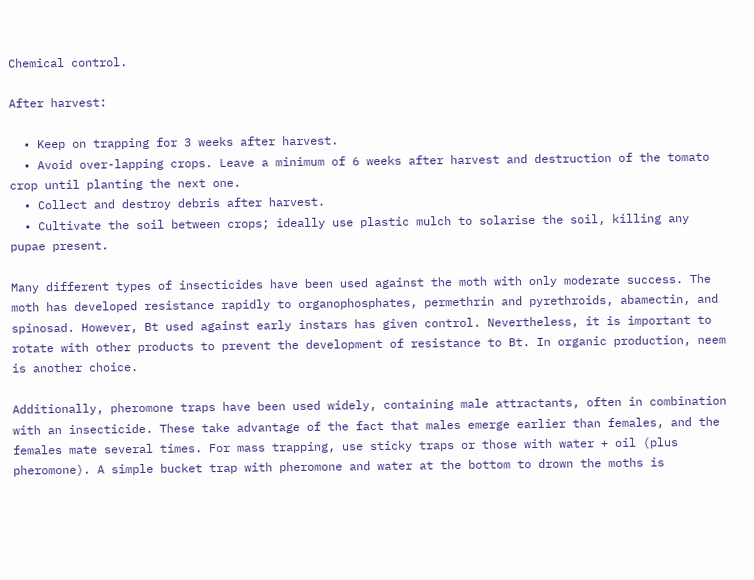Chemical control.

After harvest:

  • Keep on trapping for 3 weeks after harvest.
  • Avoid over-lapping crops. Leave a minimum of 6 weeks after harvest and destruction of the tomato crop until planting the next one.
  • Collect and destroy debris after harvest.
  • Cultivate the soil between crops; ideally use plastic mulch to solarise the soil, killing any pupae present.

Many different types of insecticides have been used against the moth with only moderate success. The moth has developed resistance rapidly to organophosphates, permethrin and pyrethroids, abamectin, and spinosad. However, Bt used against early instars has given control. Nevertheless, it is important to rotate with other products to prevent the development of resistance to Bt. In organic production, neem is another choice.

Additionally, pheromone traps have been used widely, containing male attractants, often in combination with an insecticide. These take advantage of the fact that males emerge earlier than females, and the females mate several times. For mass trapping, use sticky traps or those with water + oil (plus pheromone). A simple bucket trap with pheromone and water at the bottom to drown the moths is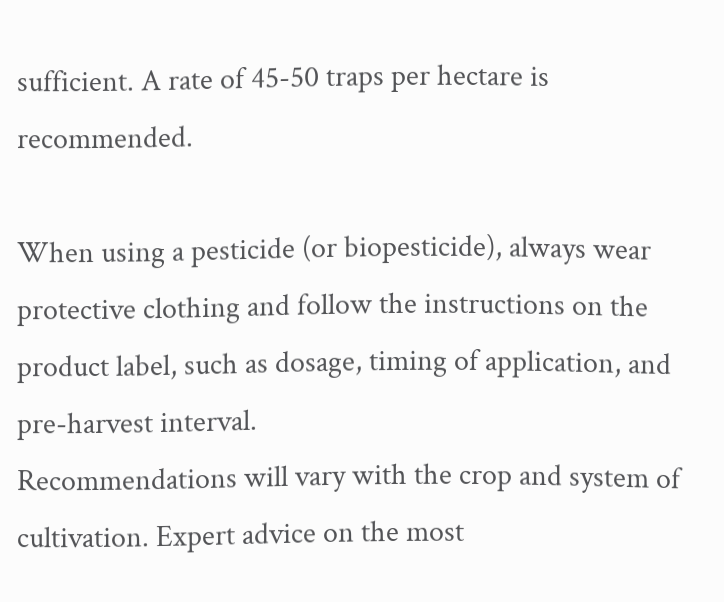sufficient. A rate of 45-50 traps per hectare is recommended.

When using a pesticide (or biopesticide), always wear protective clothing and follow the instructions on the product label, such as dosage, timing of application, and pre-harvest interval.
Recommendations will vary with the crop and system of cultivation. Expert advice on the most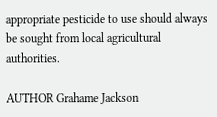appropriate pesticide to use should always be sought from local agricultural authorities.

AUTHOR Grahame Jackson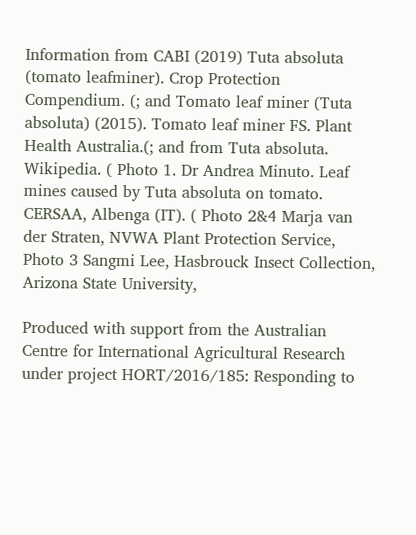Information from CABI (2019) Tuta absoluta (tomato leafminer). Crop Protection Compendium. (; and Tomato leaf miner (Tuta absoluta) (2015). Tomato leaf miner FS. Plant Health Australia.(; and from Tuta absoluta. Wikipedia. ( Photo 1. Dr Andrea Minuto. Leaf mines caused by Tuta absoluta on tomato. CERSAA, Albenga (IT). ( Photo 2&4 Marja van der Straten, NVWA Plant Protection Service, Photo 3 Sangmi Lee, Hasbrouck Insect Collection, Arizona State University,

Produced with support from the Australian Centre for International Agricultural Research under project HORT/2016/185: Responding to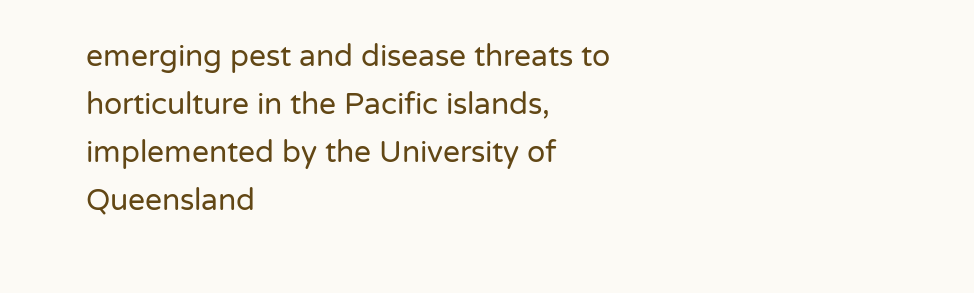emerging pest and disease threats to horticulture in the Pacific islands, implemented by the University of Queensland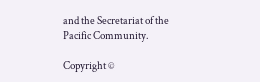and the Secretariat of the Pacific Community.

Copyright ©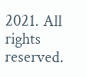2021. All rights reserved.